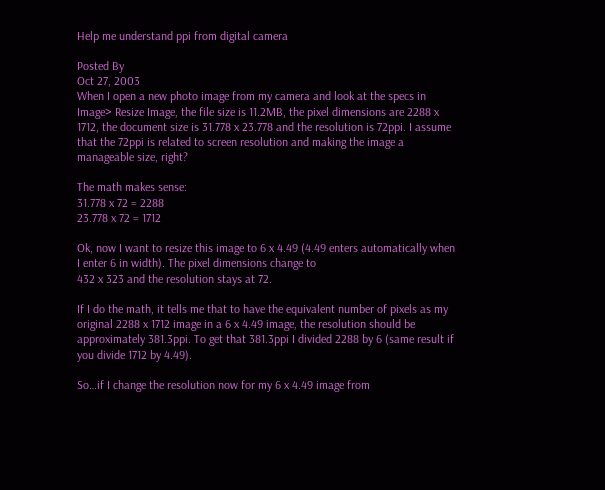Help me understand ppi from digital camera

Posted By
Oct 27, 2003
When I open a new photo image from my camera and look at the specs in Image> Resize Image, the file size is 11.2MB, the pixel dimensions are 2288 x 1712, the document size is 31.778 x 23.778 and the resolution is 72ppi. I assume that the 72ppi is related to screen resolution and making the image a manageable size, right?

The math makes sense:
31.778 x 72 = 2288
23.778 x 72 = 1712

Ok, now I want to resize this image to 6 x 4.49 (4.49 enters automatically when I enter 6 in width). The pixel dimensions change to
432 x 323 and the resolution stays at 72.

If I do the math, it tells me that to have the equivalent number of pixels as my original 2288 x 1712 image in a 6 x 4.49 image, the resolution should be approximately 381.3ppi. To get that 381.3ppi I divided 2288 by 6 (same result if you divide 1712 by 4.49).

So…if I change the resolution now for my 6 x 4.49 image from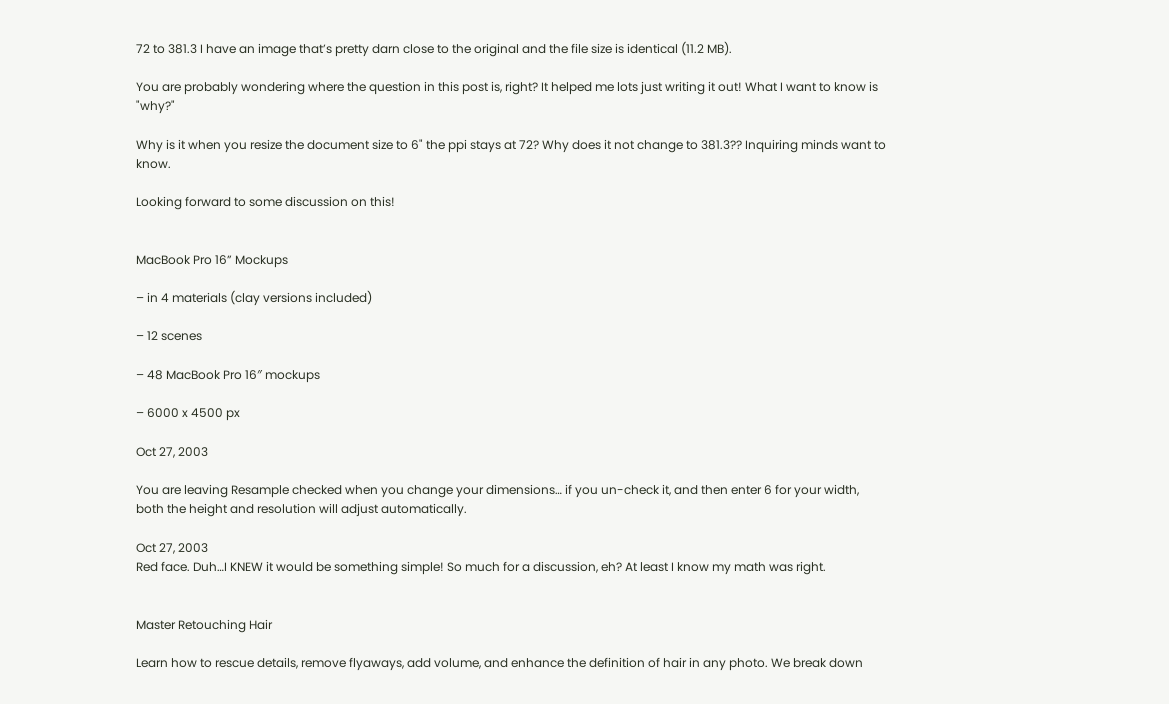72 to 381.3 I have an image that’s pretty darn close to the original and the file size is identical (11.2 MB).

You are probably wondering where the question in this post is, right? It helped me lots just writing it out! What I want to know is "why?"

Why is it when you resize the document size to 6" the ppi stays at 72? Why does it not change to 381.3?? Inquiring minds want to know.

Looking forward to some discussion on this!


MacBook Pro 16” Mockups

– in 4 materials (clay versions included)

– 12 scenes

– 48 MacBook Pro 16″ mockups

– 6000 x 4500 px

Oct 27, 2003

You are leaving Resample checked when you change your dimensions… if you un-check it, and then enter 6 for your width, both the height and resolution will adjust automatically.

Oct 27, 2003
Red face. Duh…I KNEW it would be something simple! So much for a discussion, eh? At least I know my math was right.


Master Retouching Hair

Learn how to rescue details, remove flyaways, add volume, and enhance the definition of hair in any photo. We break down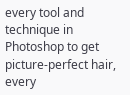every tool and technique in Photoshop to get picture-perfect hair, every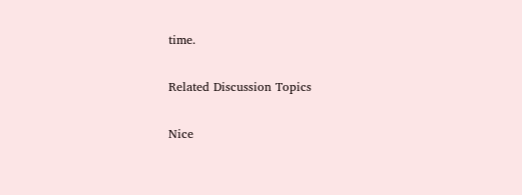time.

Related Discussion Topics

Nice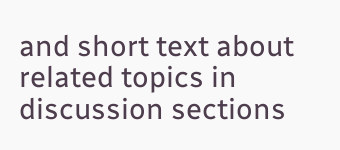and short text about related topics in discussion sections